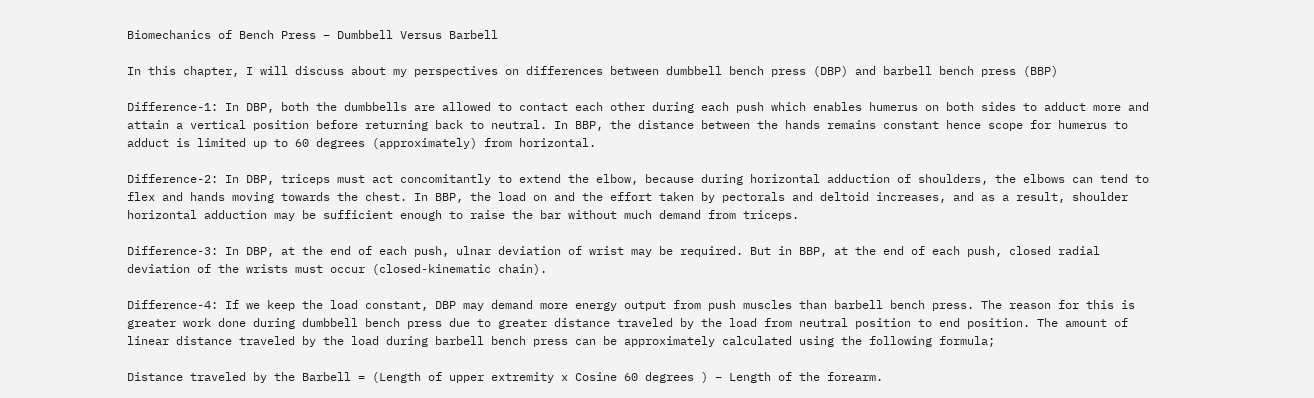Biomechanics of Bench Press – Dumbbell Versus Barbell

In this chapter, I will discuss about my perspectives on differences between dumbbell bench press (DBP) and barbell bench press (BBP)

Difference-1: In DBP, both the dumbbells are allowed to contact each other during each push which enables humerus on both sides to adduct more and attain a vertical position before returning back to neutral. In BBP, the distance between the hands remains constant hence scope for humerus to adduct is limited up to 60 degrees (approximately) from horizontal.

Difference-2: In DBP, triceps must act concomitantly to extend the elbow, because during horizontal adduction of shoulders, the elbows can tend to flex and hands moving towards the chest. In BBP, the load on and the effort taken by pectorals and deltoid increases, and as a result, shoulder horizontal adduction may be sufficient enough to raise the bar without much demand from triceps.

Difference-3: In DBP, at the end of each push, ulnar deviation of wrist may be required. But in BBP, at the end of each push, closed radial deviation of the wrists must occur (closed-kinematic chain).

Difference-4: If we keep the load constant, DBP may demand more energy output from push muscles than barbell bench press. The reason for this is greater work done during dumbbell bench press due to greater distance traveled by the load from neutral position to end position. The amount of linear distance traveled by the load during barbell bench press can be approximately calculated using the following formula;

Distance traveled by the Barbell = (Length of upper extremity x Cosine 60 degrees ) – Length of the forearm.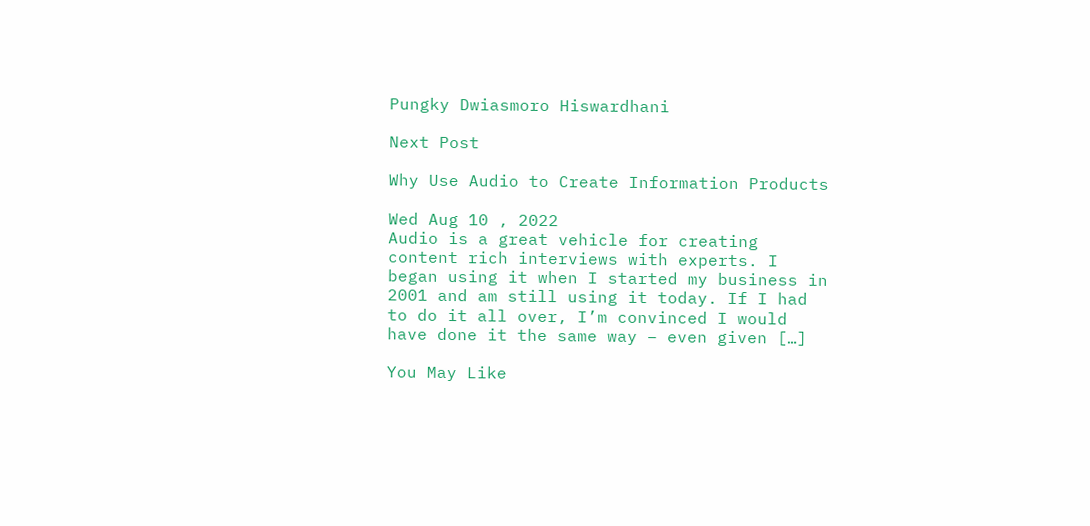Pungky Dwiasmoro Hiswardhani

Next Post

Why Use Audio to Create Information Products

Wed Aug 10 , 2022
Audio is a great vehicle for creating content rich interviews with experts. I began using it when I started my business in 2001 and am still using it today. If I had to do it all over, I’m convinced I would have done it the same way – even given […]

You May Like